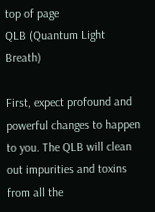top of page
QLB (Quantum Light Breath)

First, expect profound and powerful changes to happen to you. The QLB will clean out impurities and toxins from all the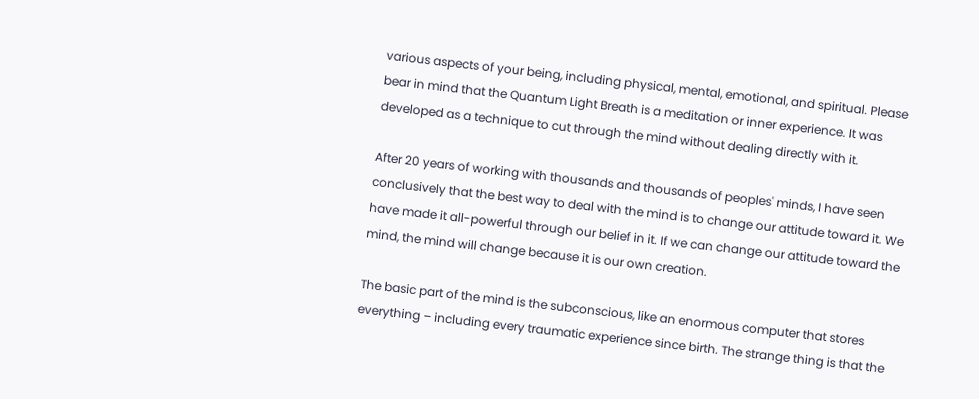various aspects of your being, including physical, mental, emotional, and spiritual. Please bear in mind that the Quantum Light Breath is a meditation or inner experience. It was developed as a technique to cut through the mind without dealing directly with it.

After 20 years of working with thousands and thousands of peoples' minds, I have seen conclusively that the best way to deal with the mind is to change our attitude toward it. We have made it all-powerful through our belief in it. If we can change our attitude toward the mind, the mind will change because it is our own creation.

The basic part of the mind is the subconscious, like an enormous computer that stores everything – including every traumatic experience since birth. The strange thing is that the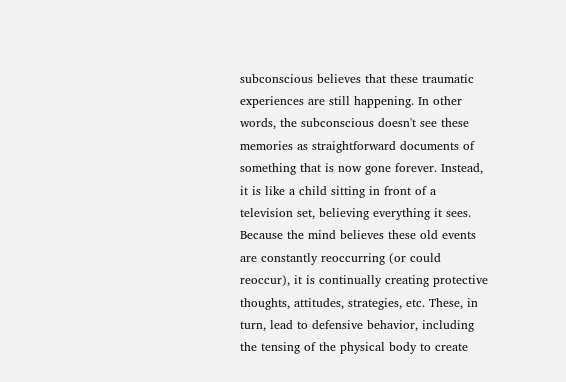subconscious believes that these traumatic experiences are still happening. In other words, the subconscious doesn't see these memories as straightforward documents of something that is now gone forever. Instead, it is like a child sitting in front of a television set, believing everything it sees. Because the mind believes these old events are constantly reoccurring (or could reoccur), it is continually creating protective thoughts, attitudes, strategies, etc. These, in turn, lead to defensive behavior, including the tensing of the physical body to create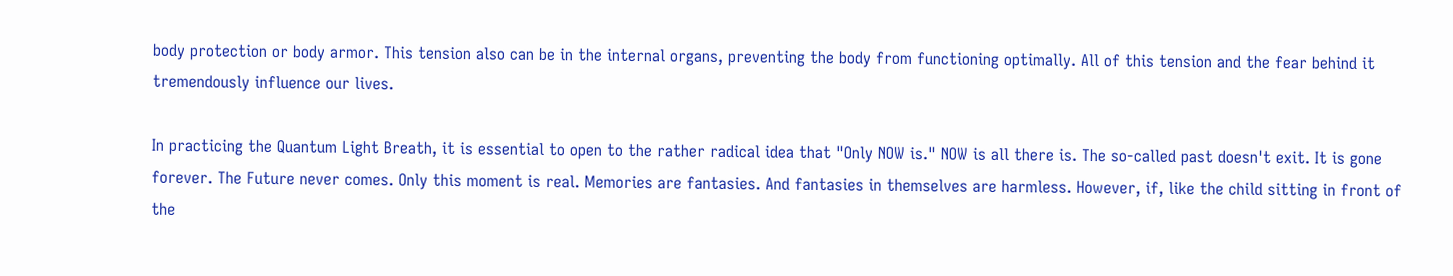body protection or body armor. This tension also can be in the internal organs, preventing the body from functioning optimally. All of this tension and the fear behind it tremendously influence our lives.

In practicing the Quantum Light Breath, it is essential to open to the rather radical idea that "Only NOW is." NOW is all there is. The so-called past doesn't exit. It is gone forever. The Future never comes. Only this moment is real. Memories are fantasies. And fantasies in themselves are harmless. However, if, like the child sitting in front of the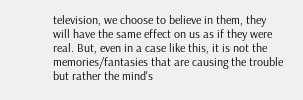television, we choose to believe in them, they will have the same effect on us as if they were real. But, even in a case like this, it is not the memories/fantasies that are causing the trouble but rather the mind's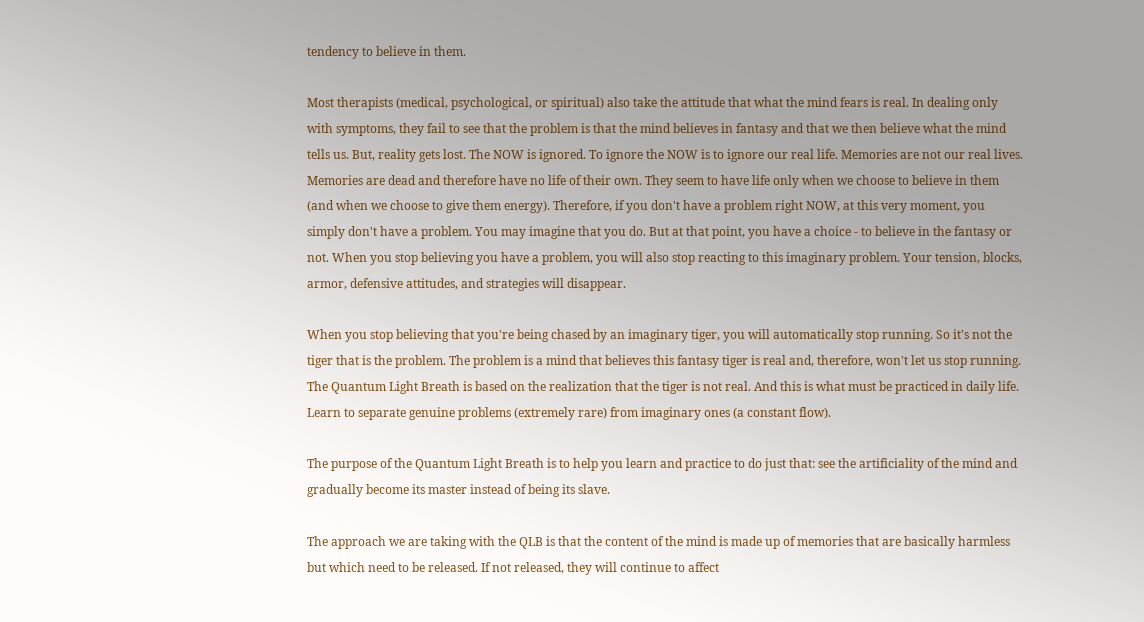tendency to believe in them.

Most therapists (medical, psychological, or spiritual) also take the attitude that what the mind fears is real. In dealing only with symptoms, they fail to see that the problem is that the mind believes in fantasy and that we then believe what the mind tells us. But, reality gets lost. The NOW is ignored. To ignore the NOW is to ignore our real life. Memories are not our real lives. Memories are dead and therefore have no life of their own. They seem to have life only when we choose to believe in them (and when we choose to give them energy). Therefore, if you don't have a problem right NOW, at this very moment, you simply don't have a problem. You may imagine that you do. But at that point, you have a choice - to believe in the fantasy or not. When you stop believing you have a problem, you will also stop reacting to this imaginary problem. Your tension, blocks, armor, defensive attitudes, and strategies will disappear.

When you stop believing that you're being chased by an imaginary tiger, you will automatically stop running. So it's not the tiger that is the problem. The problem is a mind that believes this fantasy tiger is real and, therefore, won't let us stop running. The Quantum Light Breath is based on the realization that the tiger is not real. And this is what must be practiced in daily life. Learn to separate genuine problems (extremely rare) from imaginary ones (a constant flow).

The purpose of the Quantum Light Breath is to help you learn and practice to do just that: see the artificiality of the mind and gradually become its master instead of being its slave.

The approach we are taking with the QLB is that the content of the mind is made up of memories that are basically harmless but which need to be released. If not released, they will continue to affect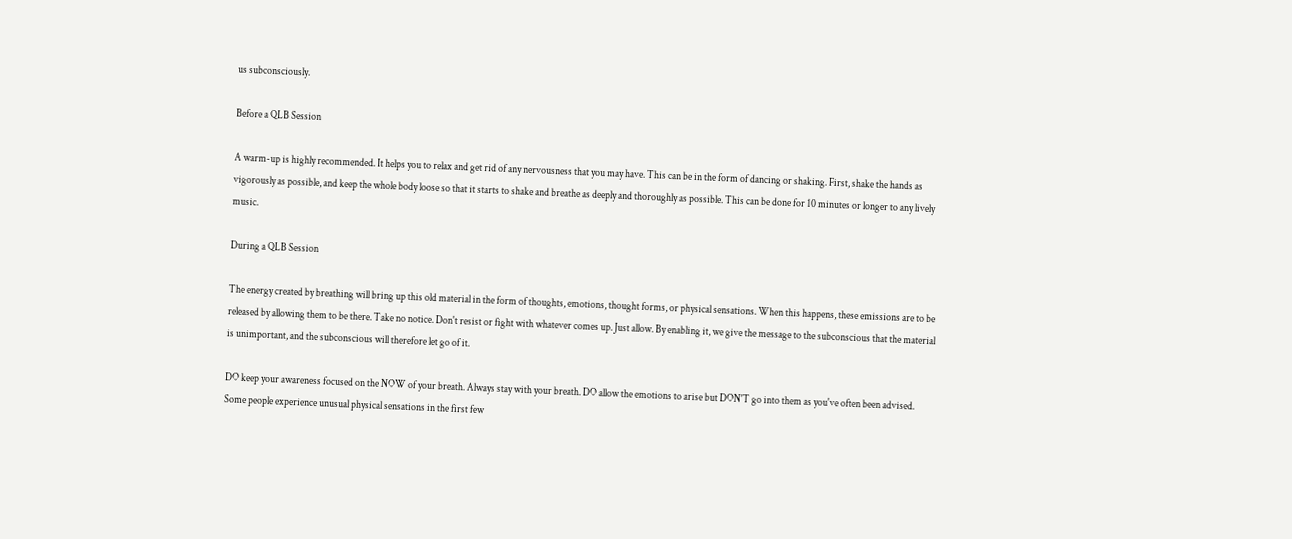us subconsciously.

Before a QLB Session

A warm-up is highly recommended. It helps you to relax and get rid of any nervousness that you may have. This can be in the form of dancing or shaking. First, shake the hands as vigorously as possible, and keep the whole body loose so that it starts to shake and breathe as deeply and thoroughly as possible. This can be done for 10 minutes or longer to any lively music.

During a QLB Session

The energy created by breathing will bring up this old material in the form of thoughts, emotions, thought forms, or physical sensations. When this happens, these emissions are to be released by allowing them to be there. Take no notice. Don't resist or fight with whatever comes up. Just allow. By enabling it, we give the message to the subconscious that the material is unimportant, and the subconscious will therefore let go of it.

DO keep your awareness focused on the NOW of your breath. Always stay with your breath. DO allow the emotions to arise but DON'T go into them as you've often been advised. Some people experience unusual physical sensations in the first few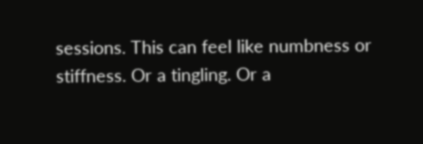sessions. This can feel like numbness or stiffness. Or a tingling. Or a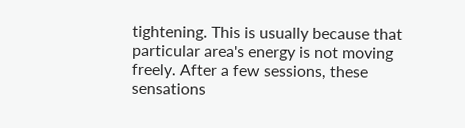tightening. This is usually because that particular area's energy is not moving freely. After a few sessions, these sensations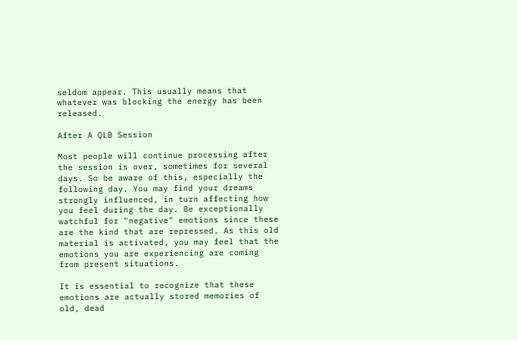seldom appear. This usually means that whatever was blocking the energy has been released.

After A QLB Session

Most people will continue processing after the session is over, sometimes for several days. So be aware of this, especially the following day. You may find your dreams strongly influenced, in turn affecting how you feel during the day. Be exceptionally watchful for "negative" emotions since these are the kind that are repressed. As this old material is activated, you may feel that the emotions you are experiencing are coming from present situations.

It is essential to recognize that these emotions are actually stored memories of old, dead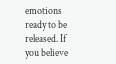emotions ready to be released. If you believe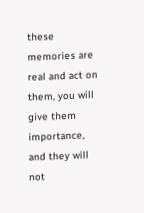these memories are real and act on them, you will give them importance, and they will not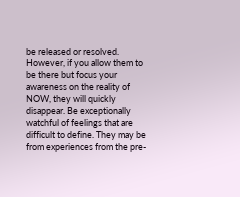be released or resolved. However, if you allow them to be there but focus your awareness on the reality of NOW, they will quickly disappear. Be exceptionally watchful of feelings that are difficult to define. They may be from experiences from the pre-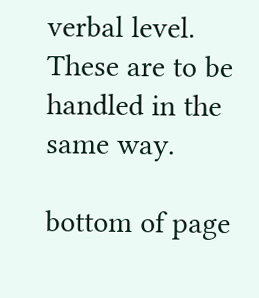verbal level. These are to be handled in the same way.

bottom of page